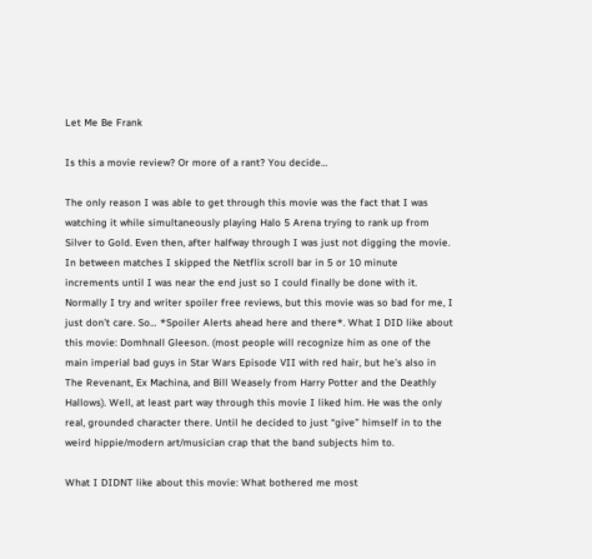Let Me Be Frank

Is this a movie review? Or more of a rant? You decide…

The only reason I was able to get through this movie was the fact that I was watching it while simultaneously playing Halo 5 Arena trying to rank up from Silver to Gold. Even then, after halfway through I was just not digging the movie. In between matches I skipped the Netflix scroll bar in 5 or 10 minute increments until I was near the end just so I could finally be done with it. Normally I try and writer spoiler free reviews, but this movie was so bad for me, I just don’t care. So… *Spoiler Alerts ahead here and there*. What I DID like about this movie: Domhnall Gleeson. (most people will recognize him as one of the main imperial bad guys in Star Wars Episode VII with red hair, but he’s also in The Revenant, Ex Machina, and Bill Weasely from Harry Potter and the Deathly Hallows). Well, at least part way through this movie I liked him. He was the only real, grounded character there. Until he decided to just “give” himself in to the weird hippie/modern art/musician crap that the band subjects him to.

What I DIDNT like about this movie: What bothered me most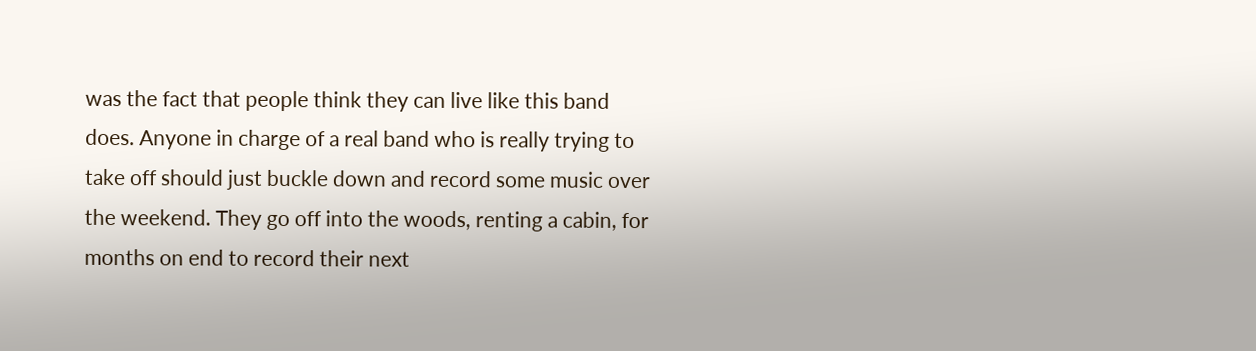was the fact that people think they can live like this band does. Anyone in charge of a real band who is really trying to take off should just buckle down and record some music over the weekend. They go off into the woods, renting a cabin, for months on end to record their next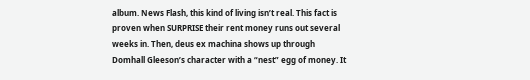album. News Flash, this kind of living isn’t real. This fact is proven when SURPRISE their rent money runs out several weeks in. Then, deus ex machina shows up through Domhall Gleeson’s character with a “nest” egg of money. It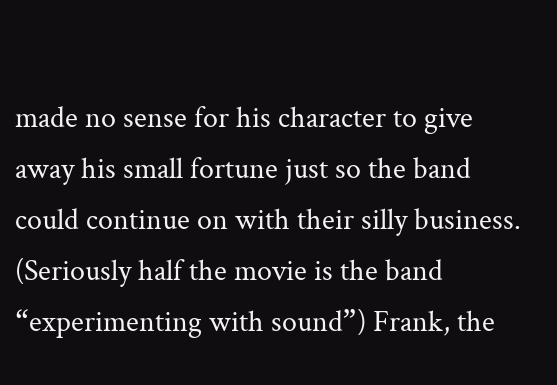made no sense for his character to give away his small fortune just so the band could continue on with their silly business. (Seriously half the movie is the band “experimenting with sound”) Frank, the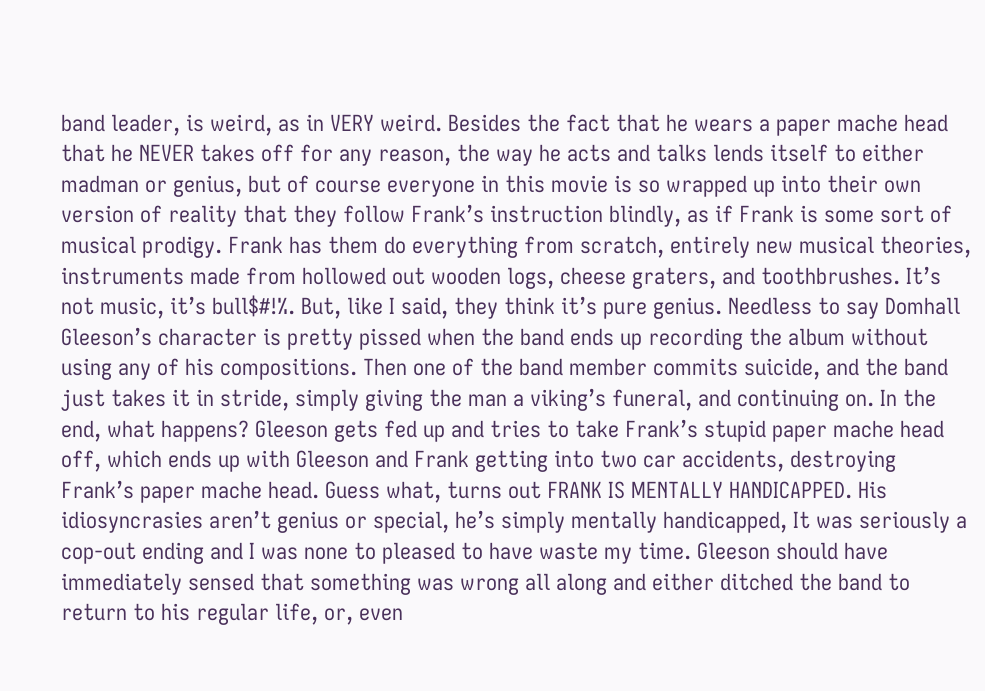band leader, is weird, as in VERY weird. Besides the fact that he wears a paper mache head that he NEVER takes off for any reason, the way he acts and talks lends itself to either madman or genius, but of course everyone in this movie is so wrapped up into their own version of reality that they follow Frank’s instruction blindly, as if Frank is some sort of musical prodigy. Frank has them do everything from scratch, entirely new musical theories, instruments made from hollowed out wooden logs, cheese graters, and toothbrushes. It’s not music, it’s bull$#!%. But, like I said, they think it’s pure genius. Needless to say Domhall Gleeson’s character is pretty pissed when the band ends up recording the album without using any of his compositions. Then one of the band member commits suicide, and the band just takes it in stride, simply giving the man a viking’s funeral, and continuing on. In the end, what happens? Gleeson gets fed up and tries to take Frank’s stupid paper mache head off, which ends up with Gleeson and Frank getting into two car accidents, destroying Frank’s paper mache head. Guess what, turns out FRANK IS MENTALLY HANDICAPPED. His idiosyncrasies aren’t genius or special, he’s simply mentally handicapped, It was seriously a cop-out ending and I was none to pleased to have waste my time. Gleeson should have immediately sensed that something was wrong all along and either ditched the band to return to his regular life, or, even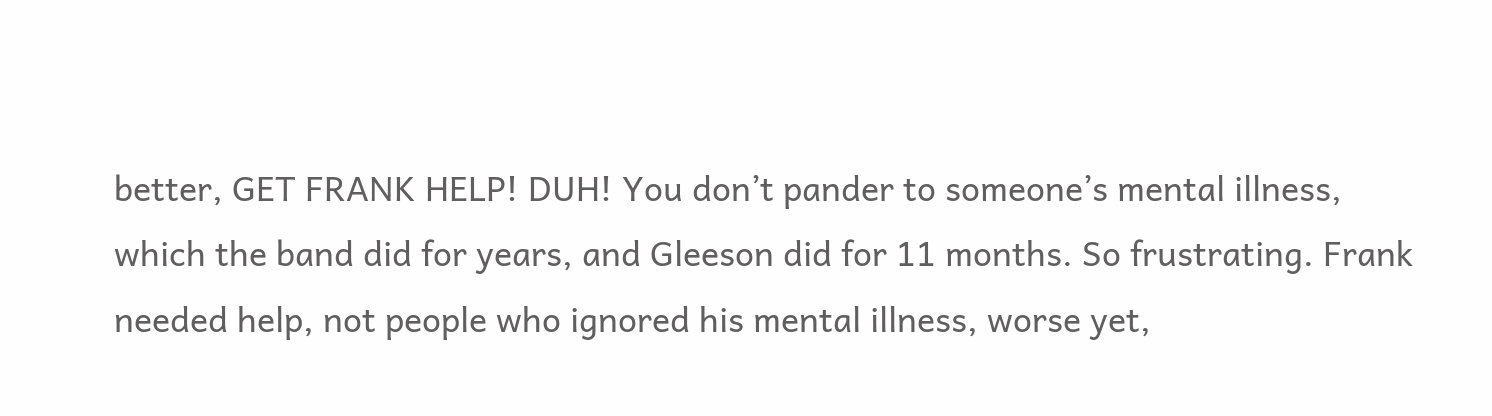better, GET FRANK HELP! DUH! You don’t pander to someone’s mental illness, which the band did for years, and Gleeson did for 11 months. So frustrating. Frank needed help, not people who ignored his mental illness, worse yet,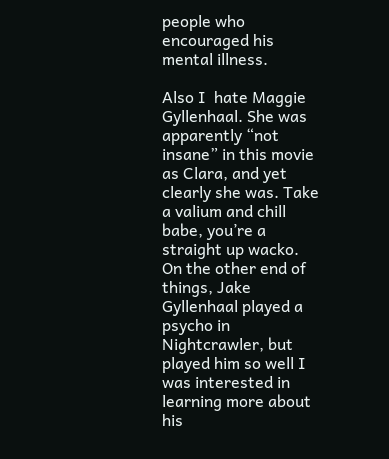people who encouraged his mental illness.

Also I  hate Maggie Gyllenhaal. She was apparently “not insane” in this movie as Clara, and yet clearly she was. Take a valium and chill babe, you’re a straight up wacko. On the other end of things, Jake Gyllenhaal played a psycho in Nightcrawler, but played him so well I was interested in learning more about his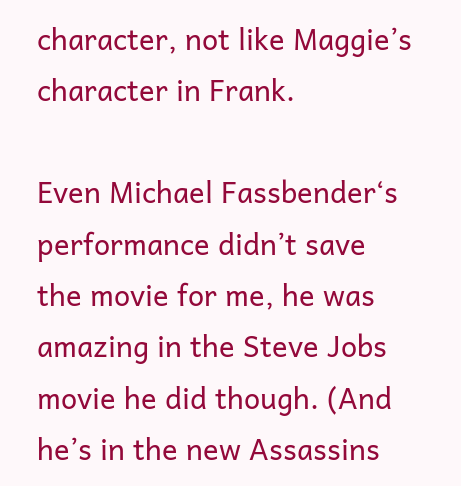character, not like Maggie’s character in Frank.

Even Michael Fassbender‘s performance didn’t save the movie for me, he was amazing in the Steve Jobs movie he did though. (And he’s in the new Assassins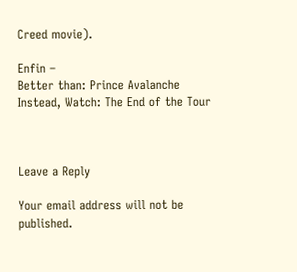Creed movie).

Enfin –
Better than: Prince Avalanche
Instead, Watch: The End of the Tour



Leave a Reply

Your email address will not be published.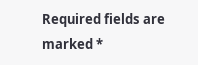Required fields are marked *